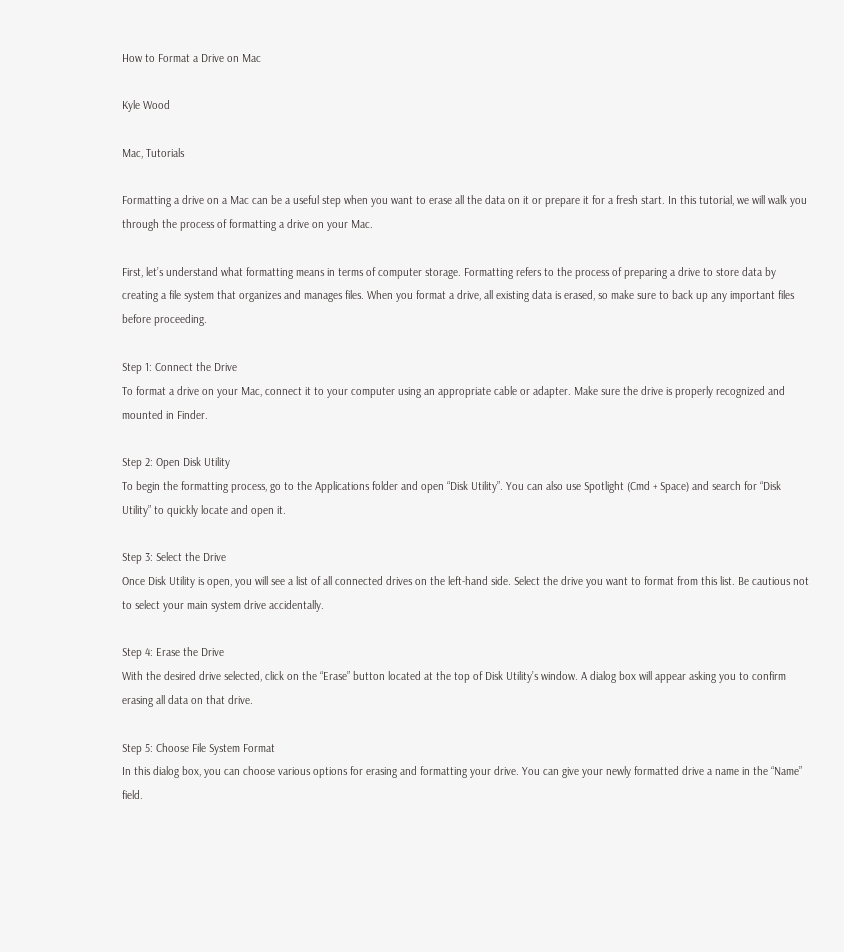How to Format a Drive on Mac

Kyle Wood

Mac, Tutorials

Formatting a drive on a Mac can be a useful step when you want to erase all the data on it or prepare it for a fresh start. In this tutorial, we will walk you through the process of formatting a drive on your Mac.

First, let’s understand what formatting means in terms of computer storage. Formatting refers to the process of preparing a drive to store data by creating a file system that organizes and manages files. When you format a drive, all existing data is erased, so make sure to back up any important files before proceeding.

Step 1: Connect the Drive
To format a drive on your Mac, connect it to your computer using an appropriate cable or adapter. Make sure the drive is properly recognized and mounted in Finder.

Step 2: Open Disk Utility
To begin the formatting process, go to the Applications folder and open “Disk Utility”. You can also use Spotlight (Cmd + Space) and search for “Disk Utility” to quickly locate and open it.

Step 3: Select the Drive
Once Disk Utility is open, you will see a list of all connected drives on the left-hand side. Select the drive you want to format from this list. Be cautious not to select your main system drive accidentally.

Step 4: Erase the Drive
With the desired drive selected, click on the “Erase” button located at the top of Disk Utility’s window. A dialog box will appear asking you to confirm erasing all data on that drive.

Step 5: Choose File System Format
In this dialog box, you can choose various options for erasing and formatting your drive. You can give your newly formatted drive a name in the “Name” field.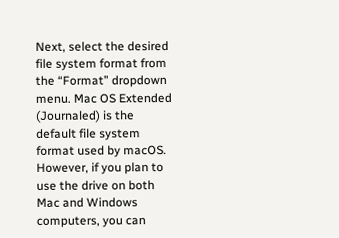Next, select the desired file system format from the “Format” dropdown menu. Mac OS Extended (Journaled) is the default file system format used by macOS. However, if you plan to use the drive on both Mac and Windows computers, you can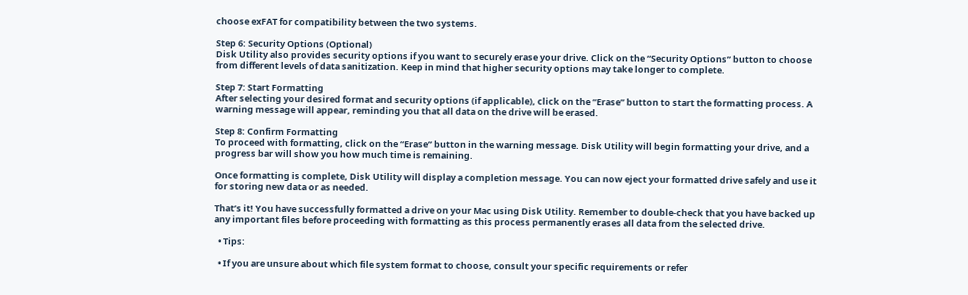choose exFAT for compatibility between the two systems.

Step 6: Security Options (Optional)
Disk Utility also provides security options if you want to securely erase your drive. Click on the “Security Options” button to choose from different levels of data sanitization. Keep in mind that higher security options may take longer to complete.

Step 7: Start Formatting
After selecting your desired format and security options (if applicable), click on the “Erase” button to start the formatting process. A warning message will appear, reminding you that all data on the drive will be erased.

Step 8: Confirm Formatting
To proceed with formatting, click on the “Erase” button in the warning message. Disk Utility will begin formatting your drive, and a progress bar will show you how much time is remaining.

Once formatting is complete, Disk Utility will display a completion message. You can now eject your formatted drive safely and use it for storing new data or as needed.

That’s it! You have successfully formatted a drive on your Mac using Disk Utility. Remember to double-check that you have backed up any important files before proceeding with formatting as this process permanently erases all data from the selected drive.

  • Tips:

  • If you are unsure about which file system format to choose, consult your specific requirements or refer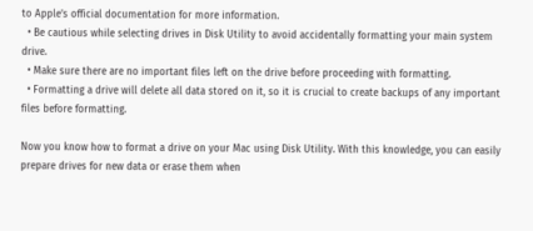to Apple’s official documentation for more information.
  • Be cautious while selecting drives in Disk Utility to avoid accidentally formatting your main system drive.
  • Make sure there are no important files left on the drive before proceeding with formatting.
  • Formatting a drive will delete all data stored on it, so it is crucial to create backups of any important files before formatting.

Now you know how to format a drive on your Mac using Disk Utility. With this knowledge, you can easily prepare drives for new data or erase them when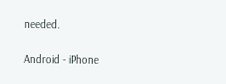needed.

Android - iPhone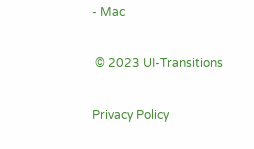- Mac

 © 2023 UI-Transitions

Privacy Policy